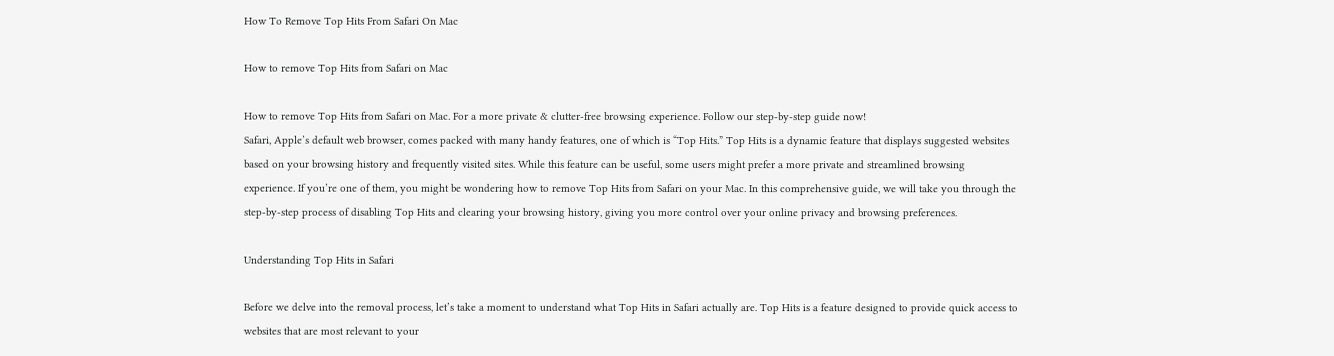How To Remove Top Hits From Safari On Mac

How to remove Top Hits from Safari on Mac

How to remove Top Hits from Safari on Mac. For a more private & clutter-free browsing experience. Follow our step-by-step guide now!
Safari, Apple’s default web browser, comes packed with many handy features, one of which is “Top Hits.” Top Hits is a dynamic feature that displays suggested websites based on your browsing history and frequently visited sites. While this feature can be useful, some users might prefer a more private and streamlined browsing experience. If you’re one of them, you might be wondering how to remove Top Hits from Safari on your Mac. In this comprehensive guide, we will take you through the step-by-step process of disabling Top Hits and clearing your browsing history, giving you more control over your online privacy and browsing preferences.

Understanding Top Hits in Safari

Before we delve into the removal process, let’s take a moment to understand what Top Hits in Safari actually are. Top Hits is a feature designed to provide quick access to websites that are most relevant to your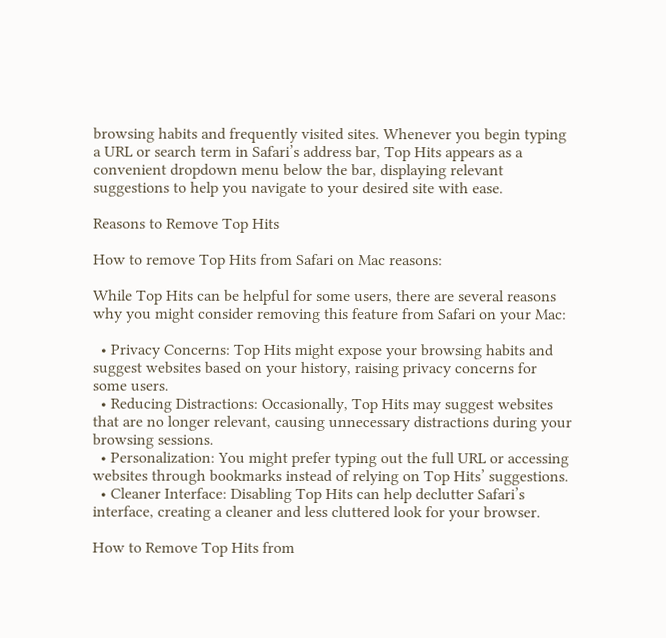browsing habits and frequently visited sites. Whenever you begin typing a URL or search term in Safari’s address bar, Top Hits appears as a convenient dropdown menu below the bar, displaying relevant suggestions to help you navigate to your desired site with ease.

Reasons to Remove Top Hits

How to remove Top Hits from Safari on Mac reasons:

While Top Hits can be helpful for some users, there are several reasons why you might consider removing this feature from Safari on your Mac:

  • Privacy Concerns: Top Hits might expose your browsing habits and suggest websites based on your history, raising privacy concerns for some users.
  • Reducing Distractions: Occasionally, Top Hits may suggest websites that are no longer relevant, causing unnecessary distractions during your browsing sessions.
  • Personalization: You might prefer typing out the full URL or accessing websites through bookmarks instead of relying on Top Hits’ suggestions.
  • Cleaner Interface: Disabling Top Hits can help declutter Safari’s interface, creating a cleaner and less cluttered look for your browser.

How to Remove Top Hits from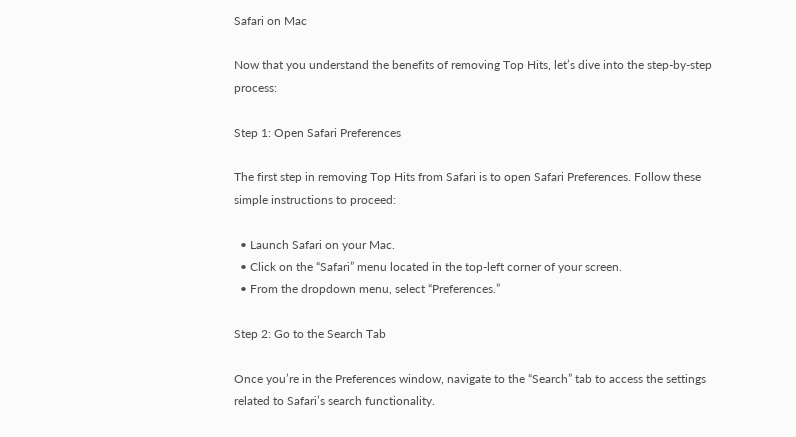Safari on Mac

Now that you understand the benefits of removing Top Hits, let’s dive into the step-by-step process:

Step 1: Open Safari Preferences

The first step in removing Top Hits from Safari is to open Safari Preferences. Follow these simple instructions to proceed:

  • Launch Safari on your Mac.
  • Click on the “Safari” menu located in the top-left corner of your screen.
  • From the dropdown menu, select “Preferences.”

Step 2: Go to the Search Tab

Once you’re in the Preferences window, navigate to the “Search” tab to access the settings related to Safari’s search functionality.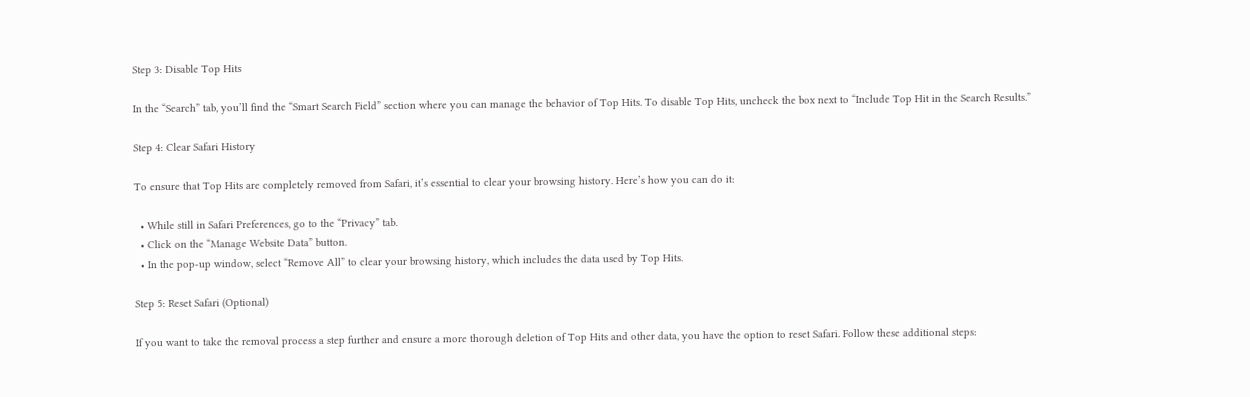Step 3: Disable Top Hits

In the “Search” tab, you’ll find the “Smart Search Field” section where you can manage the behavior of Top Hits. To disable Top Hits, uncheck the box next to “Include Top Hit in the Search Results.”

Step 4: Clear Safari History

To ensure that Top Hits are completely removed from Safari, it’s essential to clear your browsing history. Here’s how you can do it:

  • While still in Safari Preferences, go to the “Privacy” tab.
  • Click on the “Manage Website Data” button.
  • In the pop-up window, select “Remove All” to clear your browsing history, which includes the data used by Top Hits.

Step 5: Reset Safari (Optional)

If you want to take the removal process a step further and ensure a more thorough deletion of Top Hits and other data, you have the option to reset Safari. Follow these additional steps: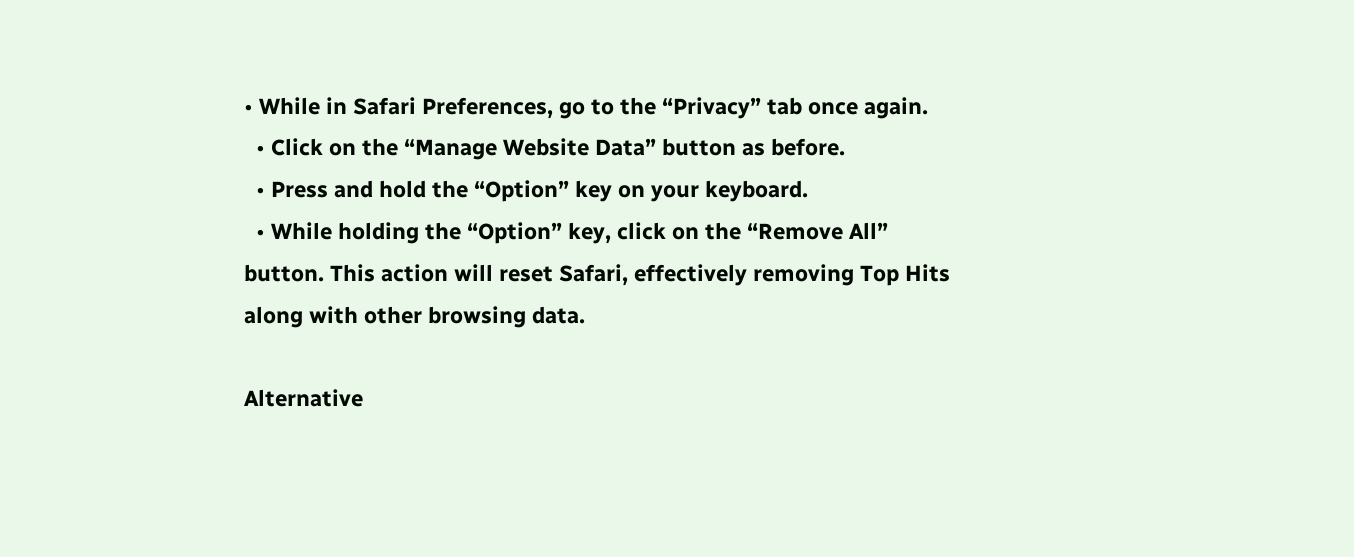• While in Safari Preferences, go to the “Privacy” tab once again.
  • Click on the “Manage Website Data” button as before.
  • Press and hold the “Option” key on your keyboard.
  • While holding the “Option” key, click on the “Remove All” button. This action will reset Safari, effectively removing Top Hits along with other browsing data.

Alternative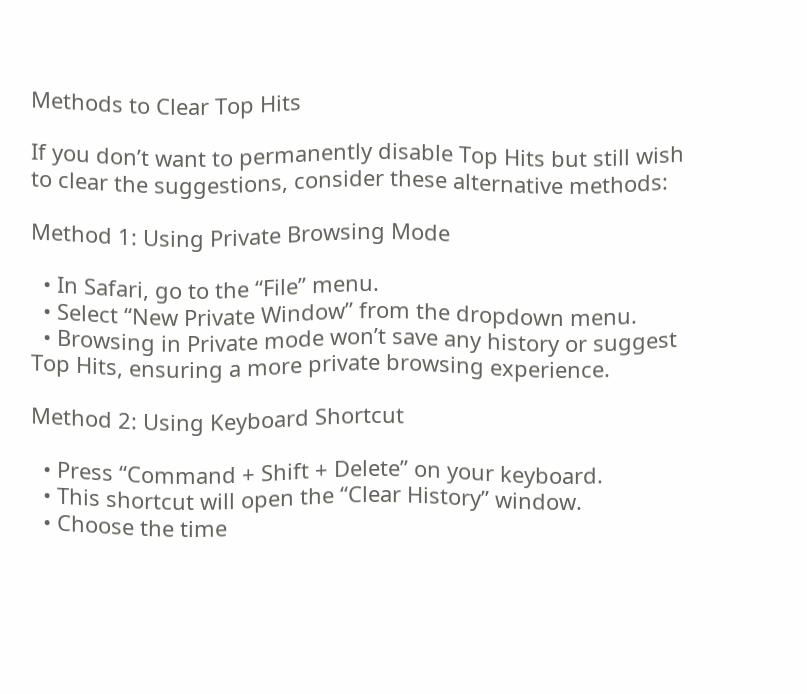Methods to Clear Top Hits

If you don’t want to permanently disable Top Hits but still wish to clear the suggestions, consider these alternative methods:

Method 1: Using Private Browsing Mode

  • In Safari, go to the “File” menu.
  • Select “New Private Window” from the dropdown menu.
  • Browsing in Private mode won’t save any history or suggest Top Hits, ensuring a more private browsing experience.

Method 2: Using Keyboard Shortcut

  • Press “Command + Shift + Delete” on your keyboard.
  • This shortcut will open the “Clear History” window.
  • Choose the time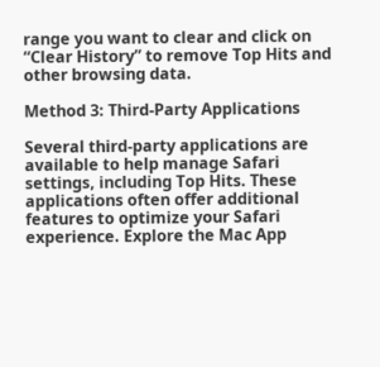range you want to clear and click on “Clear History” to remove Top Hits and other browsing data.

Method 3: Third-Party Applications

Several third-party applications are available to help manage Safari settings, including Top Hits. These applications often offer additional features to optimize your Safari experience. Explore the Mac App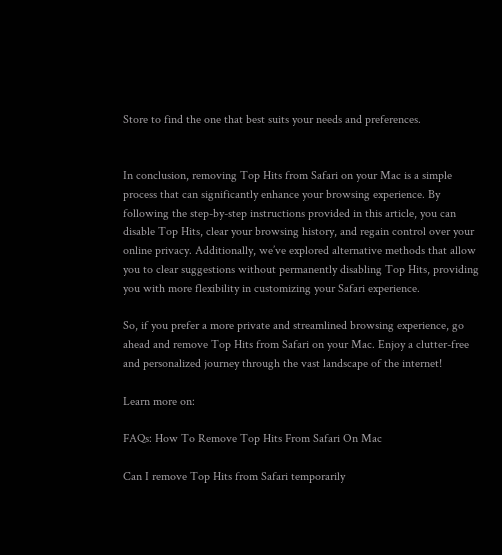Store to find the one that best suits your needs and preferences.


In conclusion, removing Top Hits from Safari on your Mac is a simple process that can significantly enhance your browsing experience. By following the step-by-step instructions provided in this article, you can disable Top Hits, clear your browsing history, and regain control over your online privacy. Additionally, we’ve explored alternative methods that allow you to clear suggestions without permanently disabling Top Hits, providing you with more flexibility in customizing your Safari experience.

So, if you prefer a more private and streamlined browsing experience, go ahead and remove Top Hits from Safari on your Mac. Enjoy a clutter-free and personalized journey through the vast landscape of the internet!

Learn more on:

FAQs: How To Remove Top Hits From Safari On Mac

Can I remove Top Hits from Safari temporarily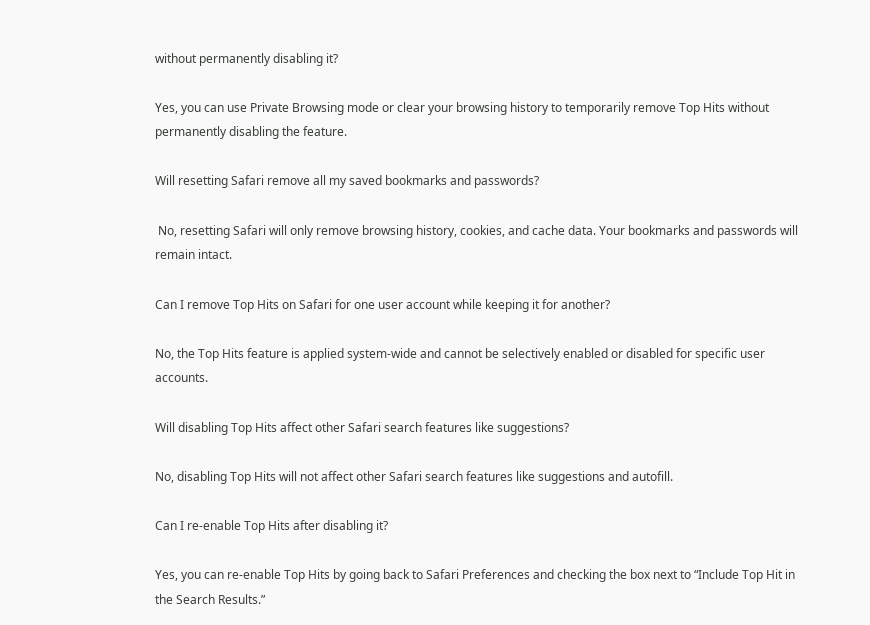without permanently disabling it?

Yes, you can use Private Browsing mode or clear your browsing history to temporarily remove Top Hits without permanently disabling the feature.

Will resetting Safari remove all my saved bookmarks and passwords?

 No, resetting Safari will only remove browsing history, cookies, and cache data. Your bookmarks and passwords will remain intact.

Can I remove Top Hits on Safari for one user account while keeping it for another?

No, the Top Hits feature is applied system-wide and cannot be selectively enabled or disabled for specific user accounts.

Will disabling Top Hits affect other Safari search features like suggestions?

No, disabling Top Hits will not affect other Safari search features like suggestions and autofill.

Can I re-enable Top Hits after disabling it?

Yes, you can re-enable Top Hits by going back to Safari Preferences and checking the box next to “Include Top Hit in the Search Results.”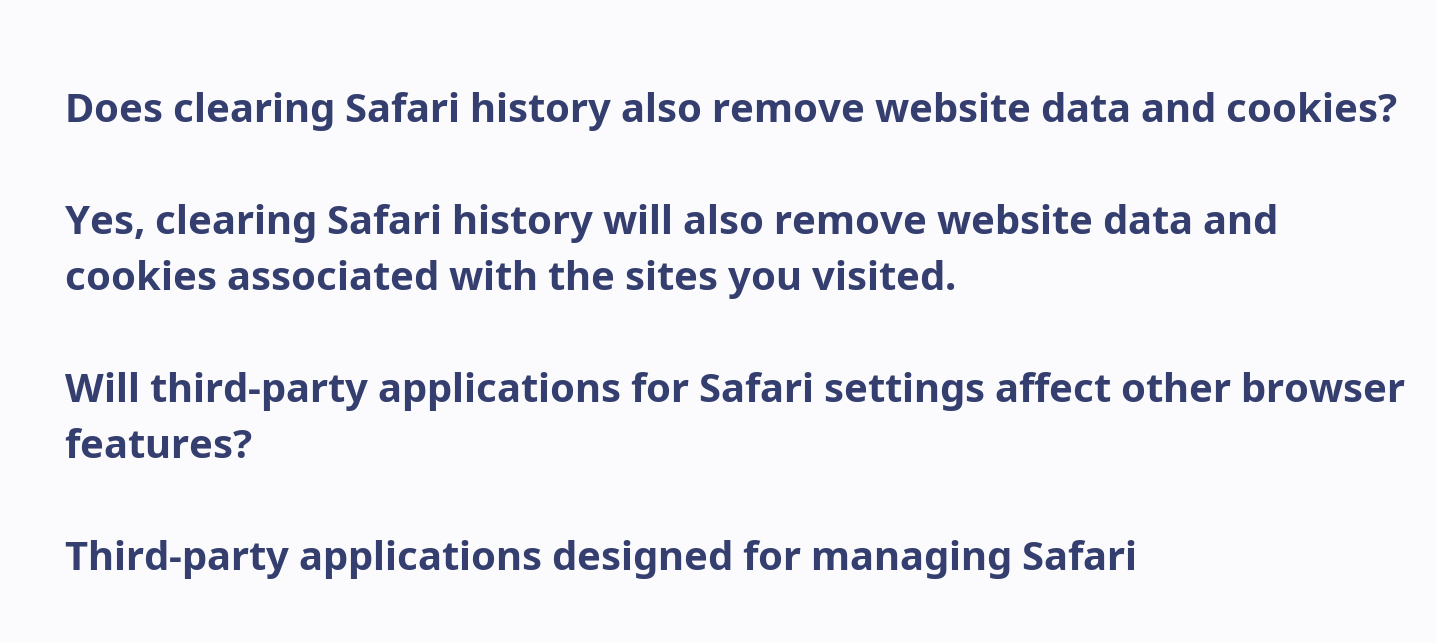Does clearing Safari history also remove website data and cookies?

Yes, clearing Safari history will also remove website data and cookies associated with the sites you visited.

Will third-party applications for Safari settings affect other browser features?

Third-party applications designed for managing Safari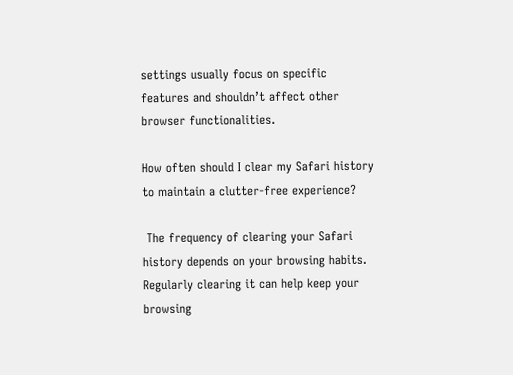settings usually focus on specific features and shouldn’t affect other browser functionalities.

How often should I clear my Safari history to maintain a clutter-free experience?

 The frequency of clearing your Safari history depends on your browsing habits. Regularly clearing it can help keep your browsing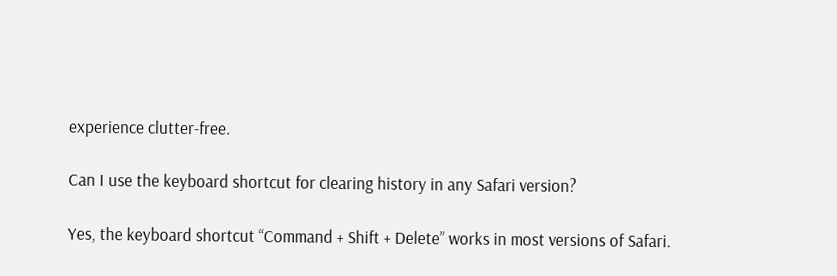experience clutter-free.

Can I use the keyboard shortcut for clearing history in any Safari version?

Yes, the keyboard shortcut “Command + Shift + Delete” works in most versions of Safari.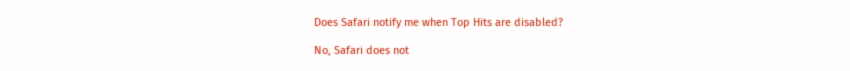Does Safari notify me when Top Hits are disabled?

No, Safari does not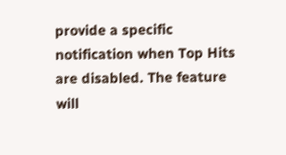provide a specific notification when Top Hits are disabled. The feature will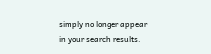simply no longer appear in your search results.